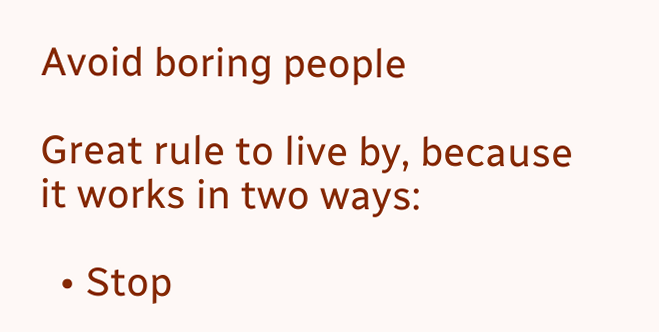Avoid boring people

Great rule to live by, because it works in two ways:

  • Stop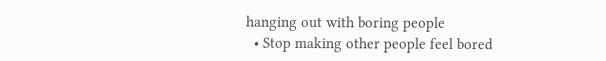hanging out with boring people
  • Stop making other people feel bored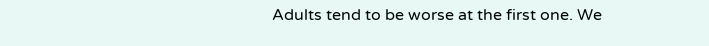Adults tend to be worse at the first one. We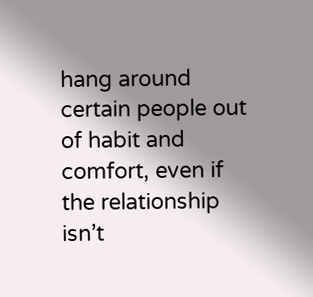hang around certain people out of habit and comfort, even if the relationship isn’t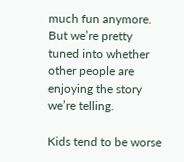much fun anymore. But we’re pretty tuned into whether other people are enjoying the story we’re telling.

Kids tend to be worse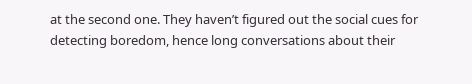at the second one. They haven’t figured out the social cues for detecting boredom, hence long conversations about their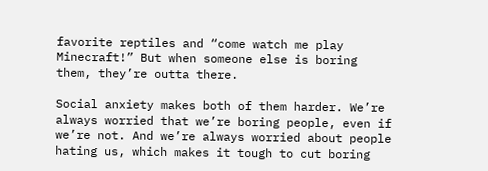favorite reptiles and “come watch me play Minecraft!” But when someone else is boring them, they’re outta there.

Social anxiety makes both of them harder. We’re always worried that we’re boring people, even if we’re not. And we’re always worried about people hating us, which makes it tough to cut boring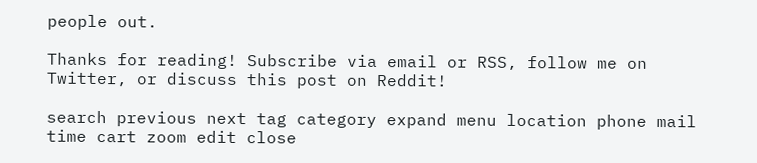people out.

Thanks for reading! Subscribe via email or RSS, follow me on Twitter, or discuss this post on Reddit!

search previous next tag category expand menu location phone mail time cart zoom edit close